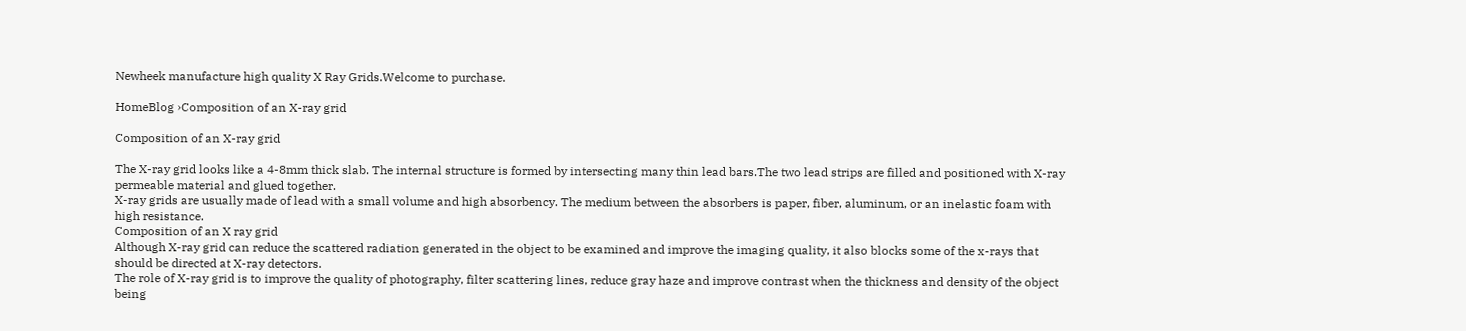Newheek manufacture high quality X Ray Grids.Welcome to purchase.

HomeBlog ›Composition of an X-ray grid

Composition of an X-ray grid

The X-ray grid looks like a 4-8mm thick slab. The internal structure is formed by intersecting many thin lead bars.The two lead strips are filled and positioned with X-ray permeable material and glued together.
X-ray grids are usually made of lead with a small volume and high absorbency. The medium between the absorbers is paper, fiber, aluminum, or an inelastic foam with high resistance.
Composition of an X ray grid
Although X-ray grid can reduce the scattered radiation generated in the object to be examined and improve the imaging quality, it also blocks some of the x-rays that should be directed at X-ray detectors.
The role of X-ray grid is to improve the quality of photography, filter scattering lines, reduce gray haze and improve contrast when the thickness and density of the object being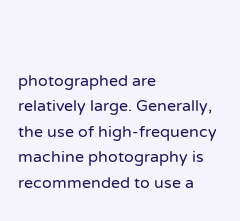photographed are relatively large. Generally, the use of high-frequency machine photography is recommended to use a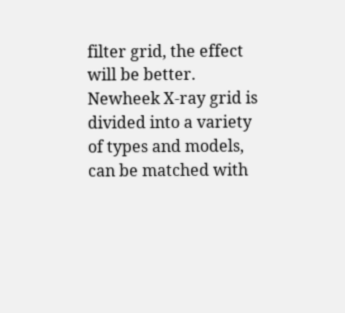filter grid, the effect will be better.
Newheek X-ray grid is divided into a variety of types and models, can be matched with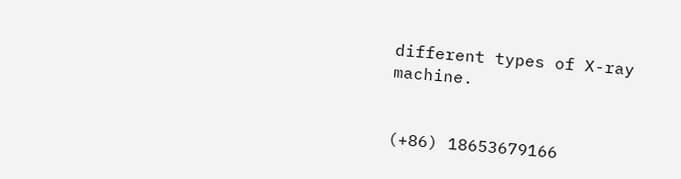different types of X-ray machine.


(+86) 18653679166